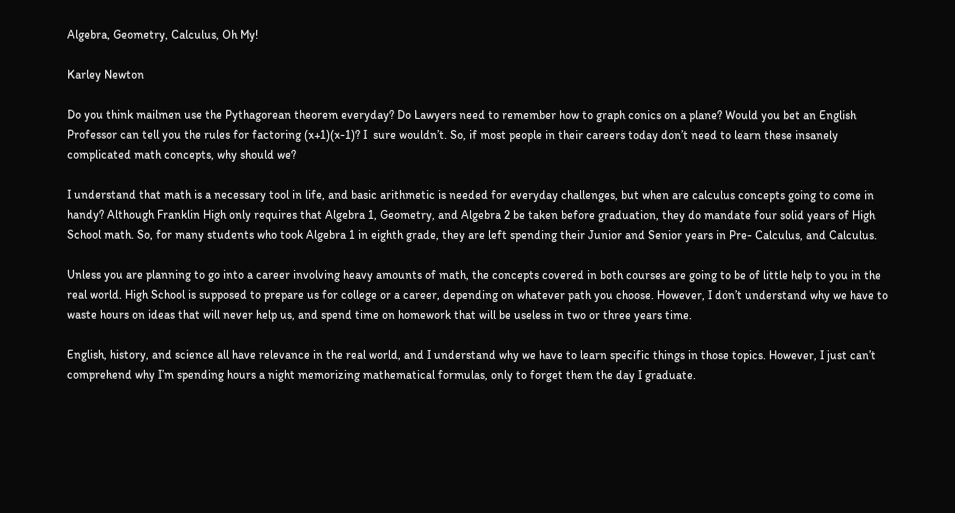Algebra, Geometry, Calculus, Oh My!

Karley Newton

Do you think mailmen use the Pythagorean theorem everyday? Do Lawyers need to remember how to graph conics on a plane? Would you bet an English Professor can tell you the rules for factoring (x+1)(x-1)? I  sure wouldn’t. So, if most people in their careers today don’t need to learn these insanely complicated math concepts, why should we?

I understand that math is a necessary tool in life, and basic arithmetic is needed for everyday challenges, but when are calculus concepts going to come in handy? Although Franklin High only requires that Algebra 1, Geometry, and Algebra 2 be taken before graduation, they do mandate four solid years of High School math. So, for many students who took Algebra 1 in eighth grade, they are left spending their Junior and Senior years in Pre- Calculus, and Calculus.

Unless you are planning to go into a career involving heavy amounts of math, the concepts covered in both courses are going to be of little help to you in the real world. High School is supposed to prepare us for college or a career, depending on whatever path you choose. However, I don’t understand why we have to waste hours on ideas that will never help us, and spend time on homework that will be useless in two or three years time.

English, history, and science all have relevance in the real world, and I understand why we have to learn specific things in those topics. However, I just can’t comprehend why I’m spending hours a night memorizing mathematical formulas, only to forget them the day I graduate.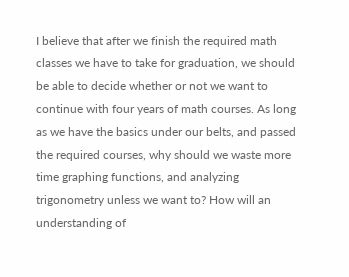I believe that after we finish the required math classes we have to take for graduation, we should be able to decide whether or not we want to continue with four years of math courses. As long as we have the basics under our belts, and passed the required courses, why should we waste more time graphing functions, and analyzing trigonometry unless we want to? How will an understanding of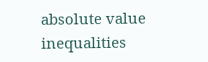absolute value inequalities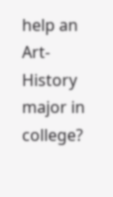help an Art- History major in college?